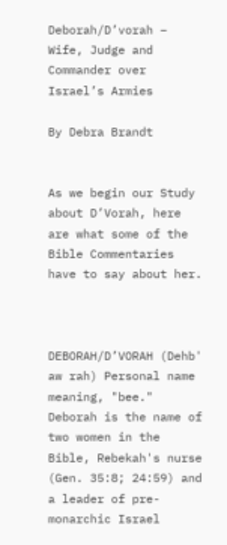Deborah/D’vorah – Wife, Judge and Commander over Israel’s Armies

By Debra Brandt


As we begin our Study about D’Vorah, here are what some of the Bible Commentaries have to say about her.



DEBORAH/D’VORAH (Dehb' aw rah) Personal name meaning, "bee." Deborah is the name of two women in the Bible, Rebekah's nurse (Gen. 35:8; 24:59) and a leader of pre-monarchic Israel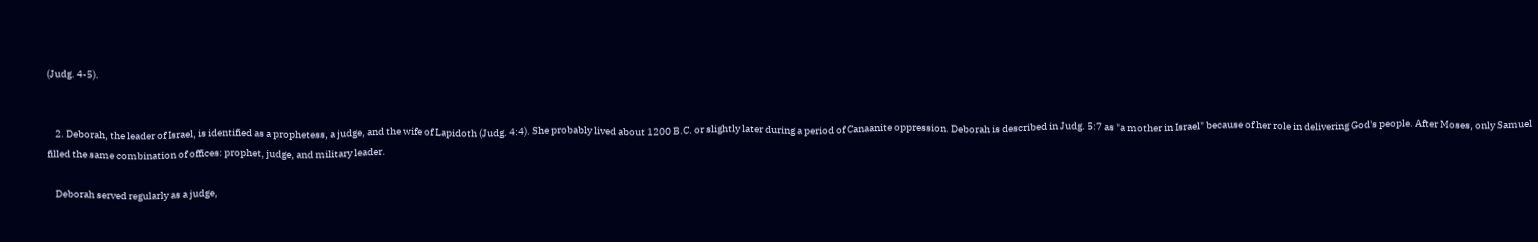(Judg. 4-5).


    2. Deborah, the leader of Israel, is identified as a prophetess, a judge, and the wife of Lapidoth (Judg. 4:4). She probably lived about 1200 B.C. or slightly later during a period of Canaanite oppression. Deborah is described in Judg. 5:7 as "a mother in Israel" because of her role in delivering God's people. After Moses, only Samuel filled the same combination of offices: prophet, judge, and military leader.

    Deborah served regularly as a judge,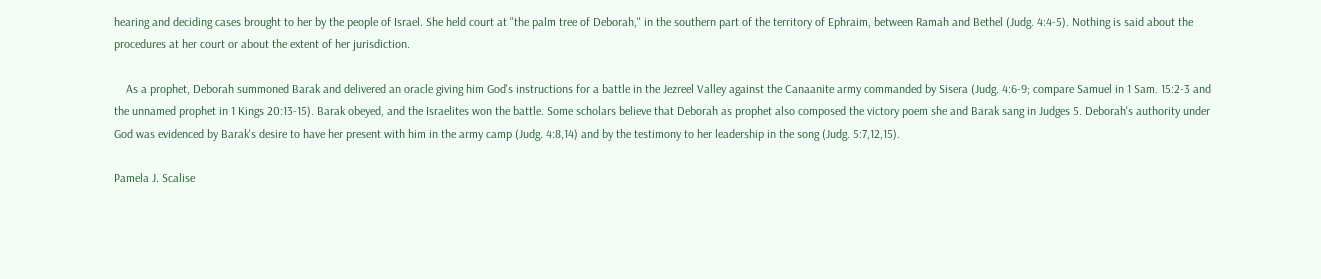hearing and deciding cases brought to her by the people of Israel. She held court at "the palm tree of Deborah," in the southern part of the territory of Ephraim, between Ramah and Bethel (Judg. 4:4-5). Nothing is said about the procedures at her court or about the extent of her jurisdiction.

    As a prophet, Deborah summoned Barak and delivered an oracle giving him God's instructions for a battle in the Jezreel Valley against the Canaanite army commanded by Sisera (Judg. 4:6-9; compare Samuel in 1 Sam. 15:2-3 and the unnamed prophet in 1 Kings 20:13-15). Barak obeyed, and the Israelites won the battle. Some scholars believe that Deborah as prophet also composed the victory poem she and Barak sang in Judges 5. Deborah's authority under God was evidenced by Barak's desire to have her present with him in the army camp (Judg. 4:8,14) and by the testimony to her leadership in the song (Judg. 5:7,12,15).

Pamela J. Scalise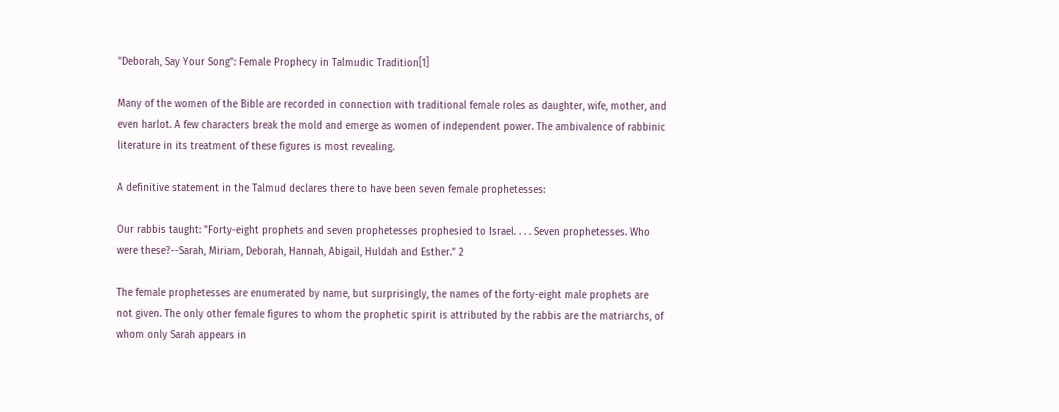"Deborah, Say Your Song": Female Prophecy in Talmudic Tradition[1]

Many of the women of the Bible are recorded in connection with traditional female roles as daughter, wife, mother, and even harlot. A few characters break the mold and emerge as women of independent power. The ambivalence of rabbinic literature in its treatment of these figures is most revealing.

A definitive statement in the Talmud declares there to have been seven female prophetesses:

Our rabbis taught: "Forty-eight prophets and seven prophetesses prophesied to Israel. . . . Seven prophetesses. Who were these?--Sarah, Miriam, Deborah, Hannah, Abigail, Huldah and Esther." 2

The female prophetesses are enumerated by name, but surprisingly, the names of the forty-eight male prophets are not given. The only other female figures to whom the prophetic spirit is attributed by the rabbis are the matriarchs, of whom only Sarah appears in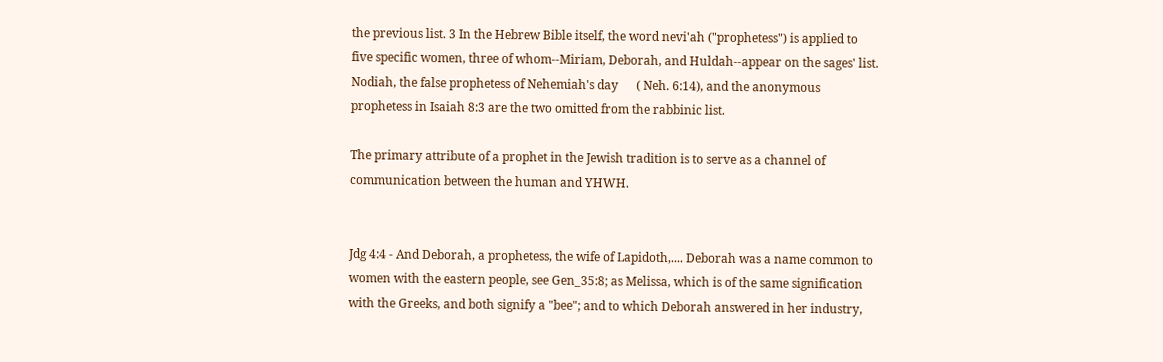the previous list. 3 In the Hebrew Bible itself, the word nevi'ah ("prophetess") is applied to five specific women, three of whom--Miriam, Deborah, and Huldah--appear on the sages' list. Nodiah, the false prophetess of Nehemiah's day      ( Neh. 6:14), and the anonymous prophetess in Isaiah 8:3 are the two omitted from the rabbinic list.

The primary attribute of a prophet in the Jewish tradition is to serve as a channel of communication between the human and YHWH.


Jdg 4:4 - And Deborah, a prophetess, the wife of Lapidoth,.... Deborah was a name common to women with the eastern people, see Gen_35:8; as Melissa, which is of the same signification with the Greeks, and both signify a "bee"; and to which Deborah answered in her industry,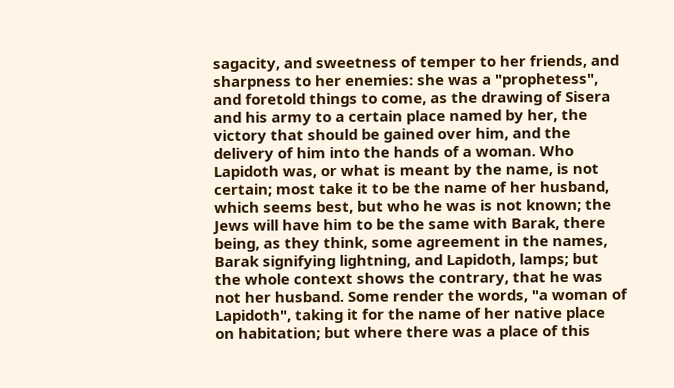sagacity, and sweetness of temper to her friends, and sharpness to her enemies: she was a "prophetess", and foretold things to come, as the drawing of Sisera and his army to a certain place named by her, the victory that should be gained over him, and the delivery of him into the hands of a woman. Who Lapidoth was, or what is meant by the name, is not certain; most take it to be the name of her husband, which seems best, but who he was is not known; the Jews will have him to be the same with Barak, there being, as they think, some agreement in the names, Barak signifying lightning, and Lapidoth, lamps; but the whole context shows the contrary, that he was not her husband. Some render the words, "a woman of Lapidoth", taking it for the name of her native place on habitation; but where there was a place of this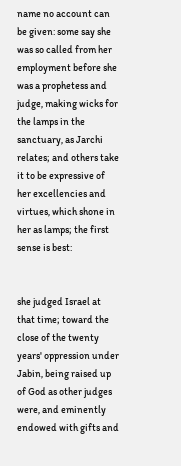name no account can be given: some say she was so called from her employment before she was a prophetess and judge, making wicks for the lamps in the sanctuary, as Jarchi relates; and others take it to be expressive of her excellencies and virtues, which shone in her as lamps; the first sense is best:


she judged Israel at that time; toward the close of the twenty years' oppression under Jabin, being raised up of God as other judges were, and eminently endowed with gifts and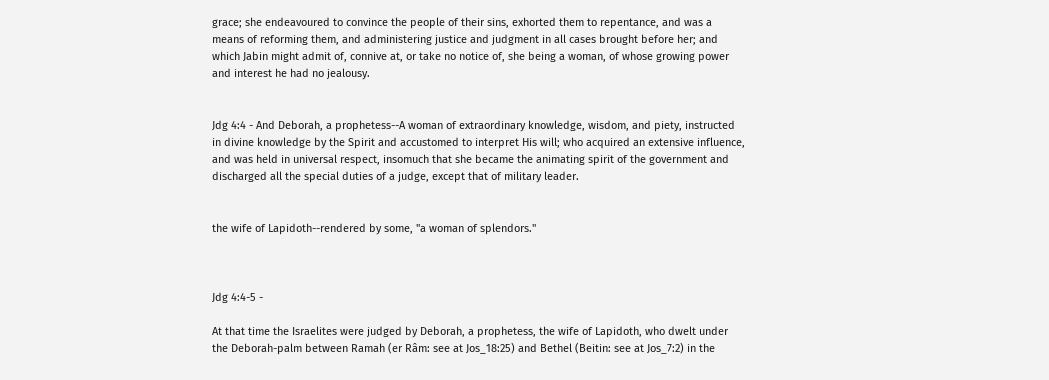grace; she endeavoured to convince the people of their sins, exhorted them to repentance, and was a means of reforming them, and administering justice and judgment in all cases brought before her; and which Jabin might admit of, connive at, or take no notice of, she being a woman, of whose growing power and interest he had no jealousy.


Jdg 4:4 - And Deborah, a prophetess--A woman of extraordinary knowledge, wisdom, and piety, instructed in divine knowledge by the Spirit and accustomed to interpret His will; who acquired an extensive influence, and was held in universal respect, insomuch that she became the animating spirit of the government and discharged all the special duties of a judge, except that of military leader.


the wife of Lapidoth--rendered by some, "a woman of splendors."



Jdg 4:4-5 -

At that time the Israelites were judged by Deborah, a prophetess, the wife of Lapidoth, who dwelt under the Deborah-palm between Ramah (er Râm: see at Jos_18:25) and Bethel (Beitin: see at Jos_7:2) in the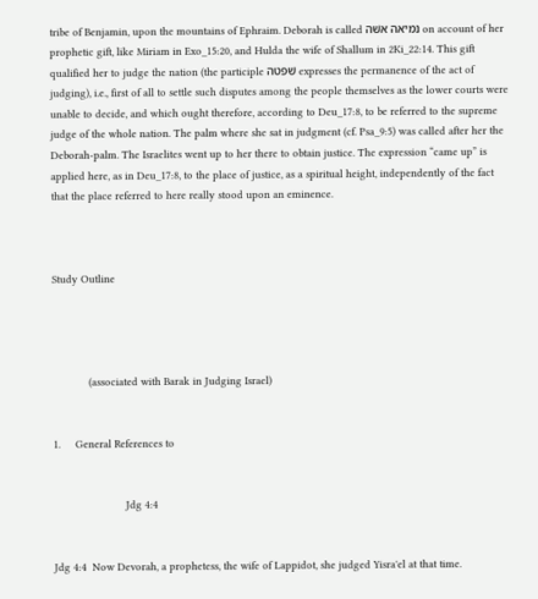tribe of Benjamin, upon the mountains of Ephraim. Deborah is called נמיאה אשּׁה on account of her prophetic gift, like Miriam in Exo_15:20, and Hulda the wife of Shallum in 2Ki_22:14. This gift qualified her to judge the nation (the participle שׁפטה expresses the permanence of the act of judging), i.e., first of all to settle such disputes among the people themselves as the lower courts were unable to decide, and which ought therefore, according to Deu_17:8, to be referred to the supreme judge of the whole nation. The palm where she sat in judgment (cf. Psa_9:5) was called after her the Deborah-palm. The Israelites went up to her there to obtain justice. The expression “came up” is applied here, as in Deu_17:8, to the place of justice, as a spiritual height, independently of the fact that the place referred to here really stood upon an eminence.



Study Outline




            (associated with Barak in Judging Israel)


1.     General References to


                        Jdg 4:4


Jdg 4:4  Now Devorah, a prophetess, the wife of Lappidot, she judged Yisra'el at that time.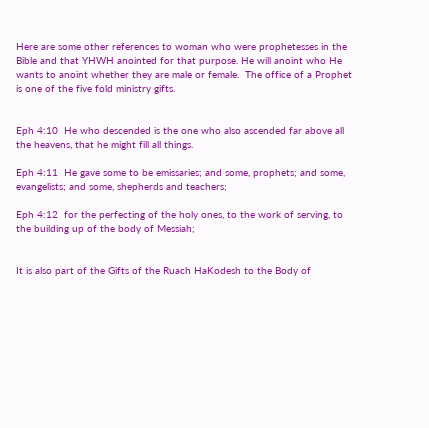Here are some other references to woman who were prophetesses in the Bible and that YHWH anointed for that purpose. He will anoint who He  wants to anoint whether they are male or female.  The office of a Prophet is one of the five fold ministry gifts.


Eph 4:10  He who descended is the one who also ascended far above all the heavens, that he might fill all things.

Eph 4:11  He gave some to be emissaries; and some, prophets; and some, evangelists; and some, shepherds and teachers;

Eph 4:12  for the perfecting of the holy ones, to the work of serving, to the building up of the body of Messiah;


It is also part of the Gifts of the Ruach HaKodesh to the Body of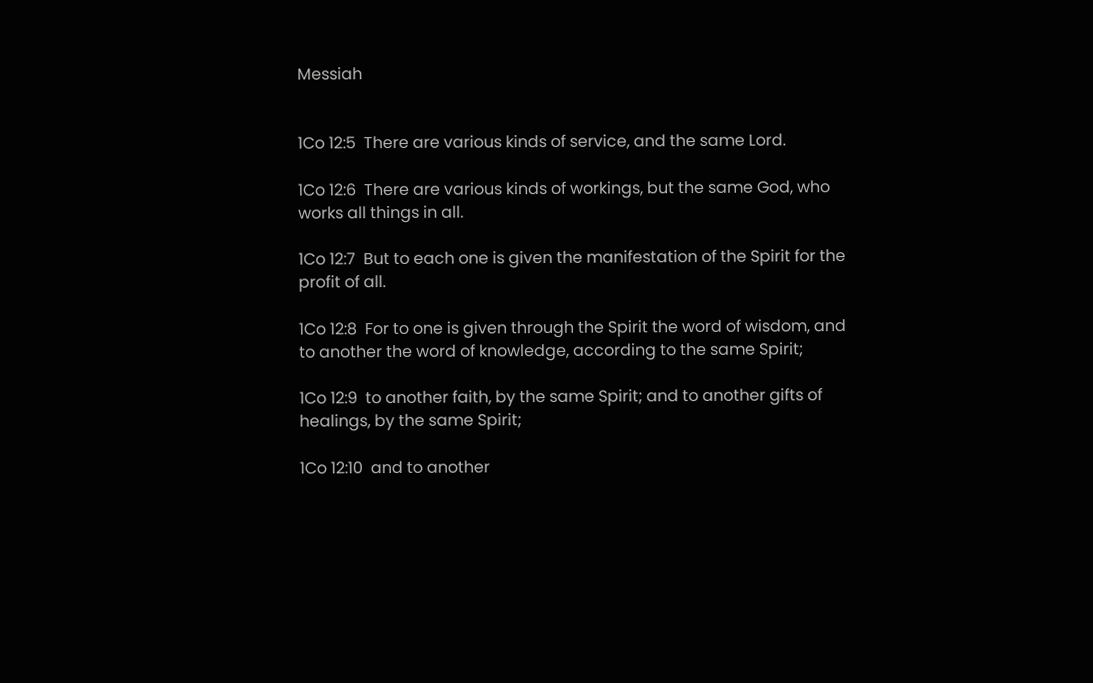Messiah


1Co 12:5  There are various kinds of service, and the same Lord.

1Co 12:6  There are various kinds of workings, but the same God, who works all things in all.

1Co 12:7  But to each one is given the manifestation of the Spirit for the profit of all.

1Co 12:8  For to one is given through the Spirit the word of wisdom, and to another the word of knowledge, according to the same Spirit;

1Co 12:9  to another faith, by the same Spirit; and to another gifts of healings, by the same Spirit;

1Co 12:10  and to another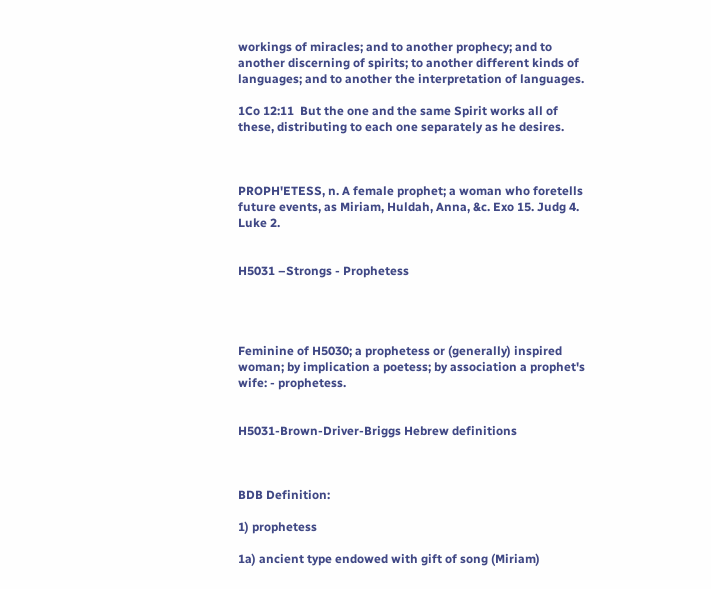workings of miracles; and to another prophecy; and to another discerning of spirits; to another different kinds of languages; and to another the interpretation of languages.

1Co 12:11  But the one and the same Spirit works all of these, distributing to each one separately as he desires.



PROPH'ETESS, n. A female prophet; a woman who foretells future events, as Miriam, Huldah, Anna, &c. Exo 15. Judg 4. Luke 2.


H5031 –Strongs - Prophetess




Feminine of H5030; a prophetess or (generally) inspired woman; by implication a poetess; by association a prophet's wife: - prophetess.


H5031-Brown-Driver-Briggs Hebrew definitions



BDB Definition:

1) prophetess

1a) ancient type endowed with gift of song (Miriam)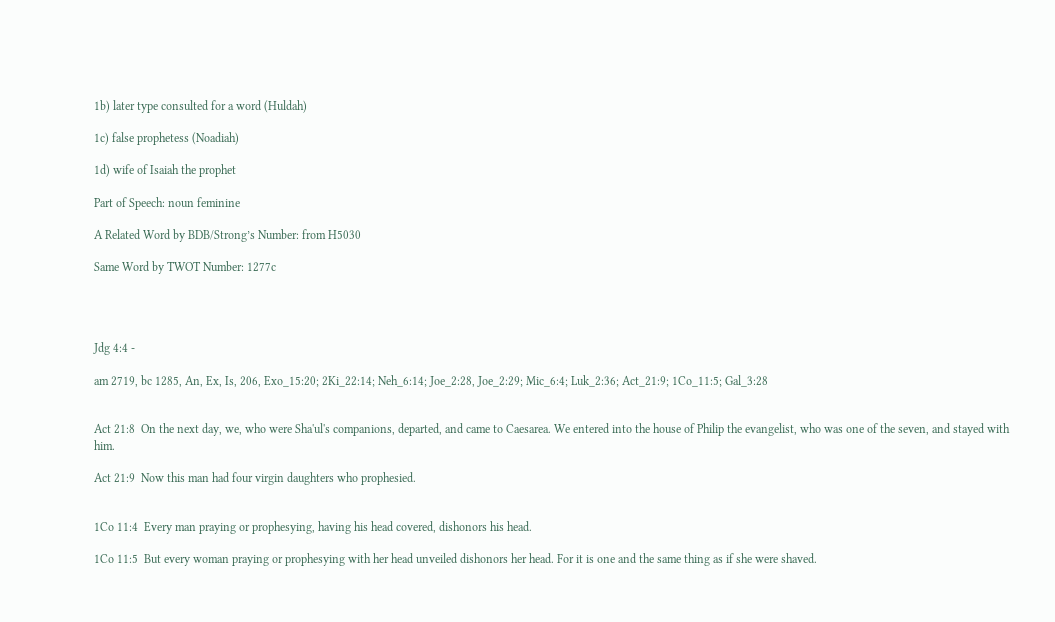1b) later type consulted for a word (Huldah)

1c) false prophetess (Noadiah)

1d) wife of Isaiah the prophet

Part of Speech: noun feminine

A Related Word by BDB/Strong’s Number: from H5030

Same Word by TWOT Number: 1277c




Jdg 4:4 -

am 2719, bc 1285, An, Ex, Is, 206, Exo_15:20; 2Ki_22:14; Neh_6:14; Joe_2:28, Joe_2:29; Mic_6:4; Luk_2:36; Act_21:9; 1Co_11:5; Gal_3:28


Act 21:8  On the next day, we, who were Sha'ul's companions, departed, and came to Caesarea. We entered into the house of Philip the evangelist, who was one of the seven, and stayed with him.

Act 21:9  Now this man had four virgin daughters who prophesied.


1Co 11:4  Every man praying or prophesying, having his head covered, dishonors his head.

1Co 11:5  But every woman praying or prophesying with her head unveiled dishonors her head. For it is one and the same thing as if she were shaved.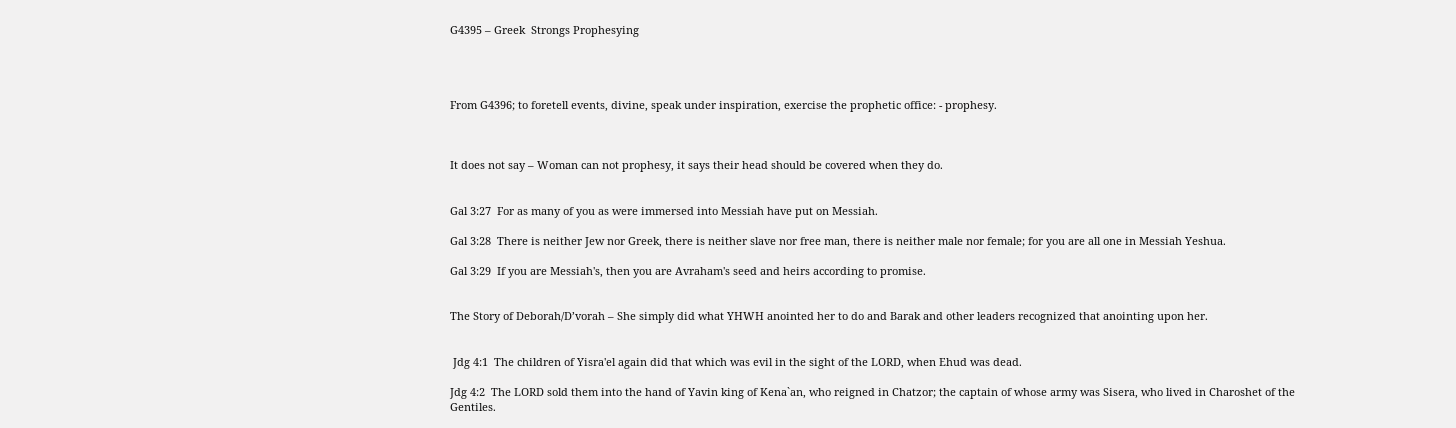G4395 – Greek  Strongs Prophesying




From G4396; to foretell events, divine, speak under inspiration, exercise the prophetic office: - prophesy.



It does not say – Woman can not prophesy, it says their head should be covered when they do.


Gal 3:27  For as many of you as were immersed into Messiah have put on Messiah.

Gal 3:28  There is neither Jew nor Greek, there is neither slave nor free man, there is neither male nor female; for you are all one in Messiah Yeshua.

Gal 3:29  If you are Messiah's, then you are Avraham's seed and heirs according to promise.


The Story of Deborah/D’vorah – She simply did what YHWH anointed her to do and Barak and other leaders recognized that anointing upon her.


 Jdg 4:1  The children of Yisra'el again did that which was evil in the sight of the LORD, when Ehud was dead.

Jdg 4:2  The LORD sold them into the hand of Yavin king of Kena`an, who reigned in Chatzor; the captain of whose army was Sisera, who lived in Charoshet of the Gentiles.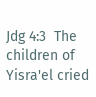Jdg 4:3  The children of Yisra'el cried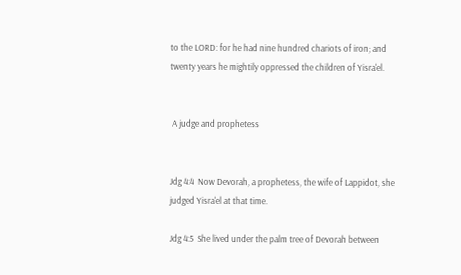to the LORD: for he had nine hundred chariots of iron; and twenty years he mightily oppressed the children of Yisra'el.


 A judge and prophetess


Jdg 4:4  Now Devorah, a prophetess, the wife of Lappidot, she judged Yisra'el at that time.

Jdg 4:5  She lived under the palm tree of Devorah between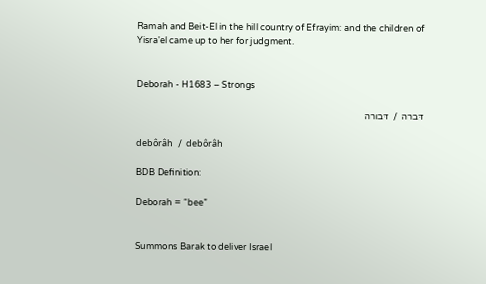Ramah and Beit-El in the hill country of Efrayim: and the children of Yisra'el came up to her for judgment.


Deborah - H1683 – Strongs

דּברה  /  דּבורה

debôrâh  /  debôrâh

BDB Definition:

Deborah = “bee”


Summons Barak to deliver Israel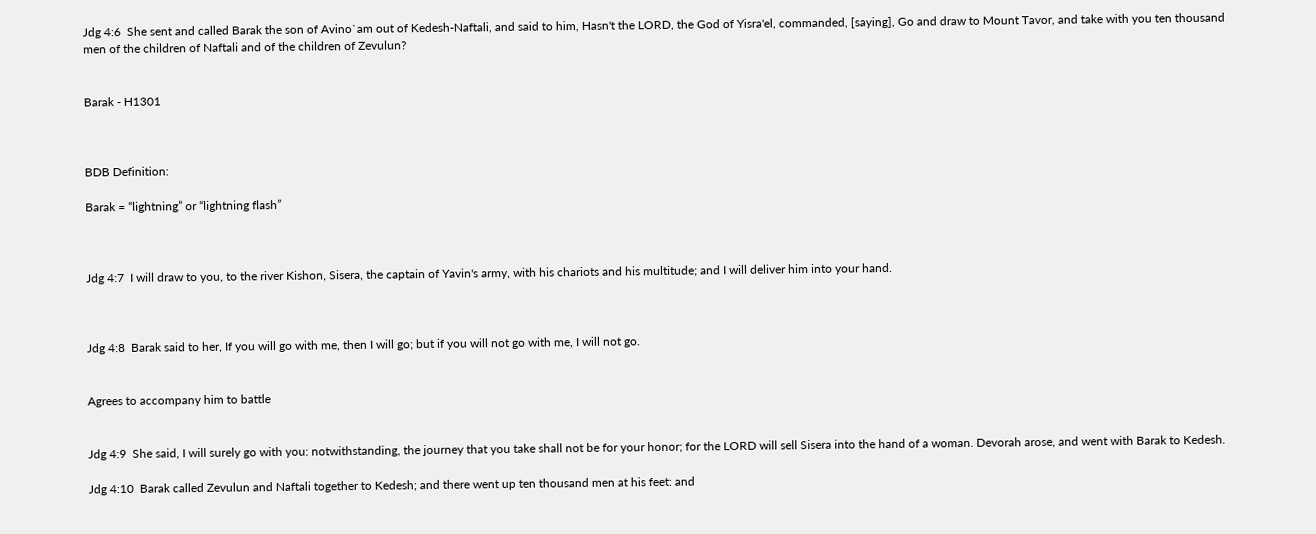Jdg 4:6  She sent and called Barak the son of Avino`am out of Kedesh-Naftali, and said to him, Hasn't the LORD, the God of Yisra'el, commanded, [saying], Go and draw to Mount Tavor, and take with you ten thousand men of the children of Naftali and of the children of Zevulun?


Barak - H1301



BDB Definition:

Barak = “lightning” or “lightning flash”



Jdg 4:7  I will draw to you, to the river Kishon, Sisera, the captain of Yavin's army, with his chariots and his multitude; and I will deliver him into your hand.



Jdg 4:8  Barak said to her, If you will go with me, then I will go; but if you will not go with me, I will not go.


Agrees to accompany him to battle


Jdg 4:9  She said, I will surely go with you: notwithstanding, the journey that you take shall not be for your honor; for the LORD will sell Sisera into the hand of a woman. Devorah arose, and went with Barak to Kedesh.

Jdg 4:10  Barak called Zevulun and Naftali together to Kedesh; and there went up ten thousand men at his feet: and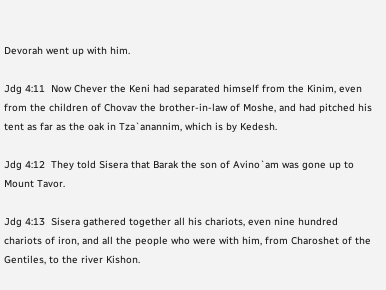Devorah went up with him.

Jdg 4:11  Now Chever the Keni had separated himself from the Kinim, even from the children of Chovav the brother-in-law of Moshe, and had pitched his tent as far as the oak in Tza`anannim, which is by Kedesh.

Jdg 4:12  They told Sisera that Barak the son of Avino`am was gone up to Mount Tavor.

Jdg 4:13  Sisera gathered together all his chariots, even nine hundred chariots of iron, and all the people who were with him, from Charoshet of the Gentiles, to the river Kishon.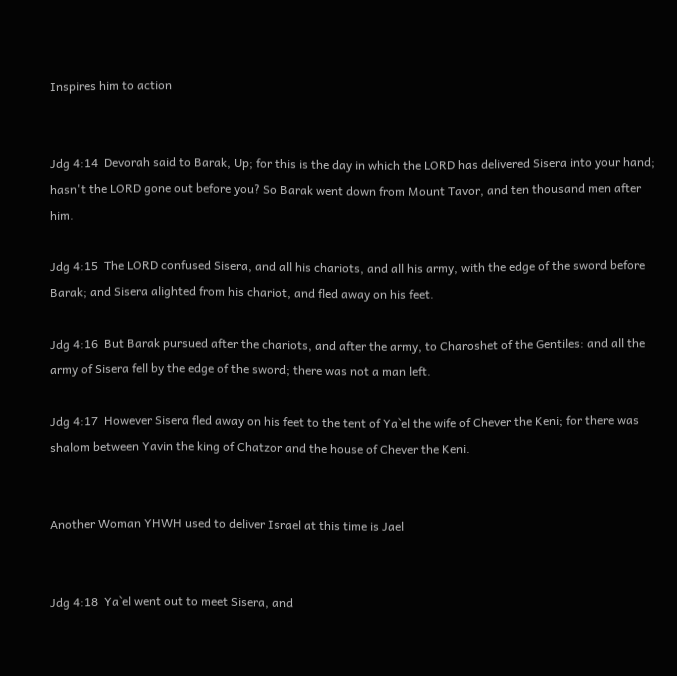Inspires him to action


Jdg 4:14  Devorah said to Barak, Up; for this is the day in which the LORD has delivered Sisera into your hand; hasn't the LORD gone out before you? So Barak went down from Mount Tavor, and ten thousand men after him.

Jdg 4:15  The LORD confused Sisera, and all his chariots, and all his army, with the edge of the sword before Barak; and Sisera alighted from his chariot, and fled away on his feet.

Jdg 4:16  But Barak pursued after the chariots, and after the army, to Charoshet of the Gentiles: and all the army of Sisera fell by the edge of the sword; there was not a man left.

Jdg 4:17  However Sisera fled away on his feet to the tent of Ya`el the wife of Chever the Keni; for there was shalom between Yavin the king of Chatzor and the house of Chever the Keni.


Another Woman YHWH used to deliver Israel at this time is Jael


Jdg 4:18  Ya`el went out to meet Sisera, and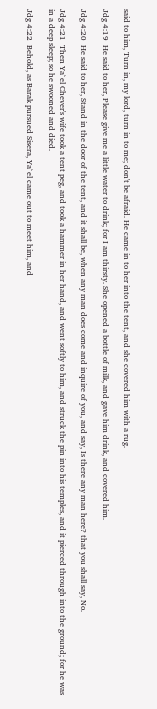said to him, Turn in, my lord, turn in to me; don't be afraid. He came in to her into the tent, and she covered him with a rug.

Jdg 4:19  He said to her, Please give me a little water to drink; for I am thirsty. She opened a bottle of milk, and gave him drink, and covered him.

Jdg 4:20  He said to her, Stand in the door of the tent, and it shall be, when any man does come and inquire of you, and say, Is there any man here? that you shall say, No.

Jdg 4:21  Then Ya`el Chever's wife took a tent peg, and took a hammer in her hand, and went softly to him, and struck the pin into his temples, and it pierced through into the ground; for he was in a deep sleep; so he swooned and died.

Jdg 4:22  Behold, as Barak pursued Sisera, Ya`el came out to meet him, and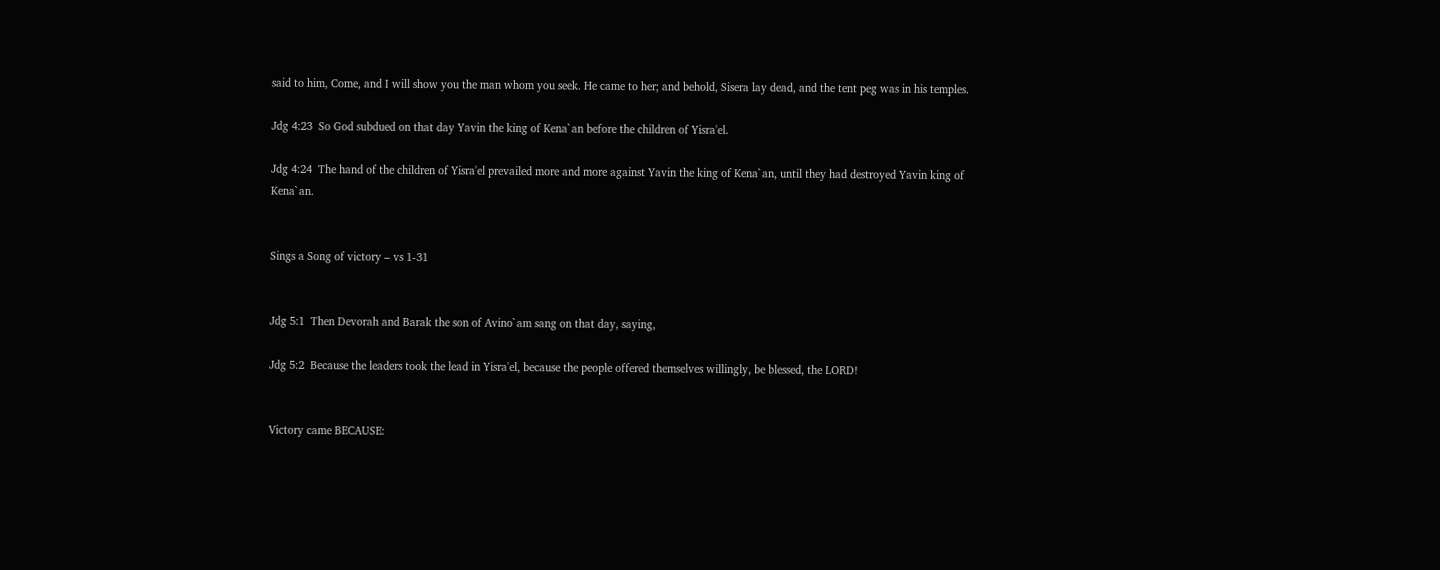said to him, Come, and I will show you the man whom you seek. He came to her; and behold, Sisera lay dead, and the tent peg was in his temples.

Jdg 4:23  So God subdued on that day Yavin the king of Kena`an before the children of Yisra'el.

Jdg 4:24  The hand of the children of Yisra'el prevailed more and more against Yavin the king of Kena`an, until they had destroyed Yavin king of Kena`an.


Sings a Song of victory – vs 1-31


Jdg 5:1  Then Devorah and Barak the son of Avino`am sang on that day, saying,

Jdg 5:2  Because the leaders took the lead in Yisra'el, because the people offered themselves willingly, be blessed, the LORD!


Victory came BECAUSE: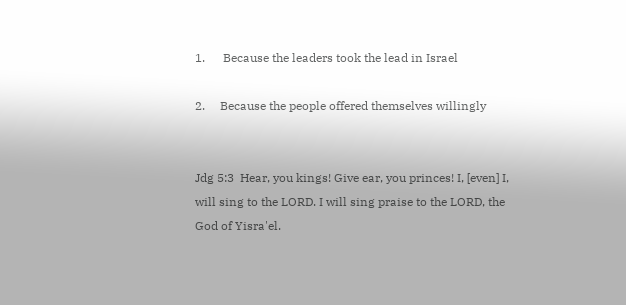1.      Because the leaders took the lead in Israel

2.     Because the people offered themselves willingly


Jdg 5:3  Hear, you kings! Give ear, you princes! I, [even] I, will sing to the LORD. I will sing praise to the LORD, the God of Yisra'el.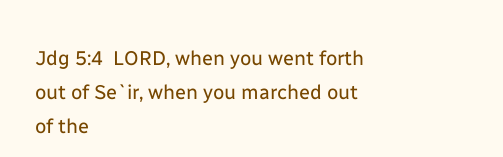Jdg 5:4  LORD, when you went forth out of Se`ir, when you marched out of the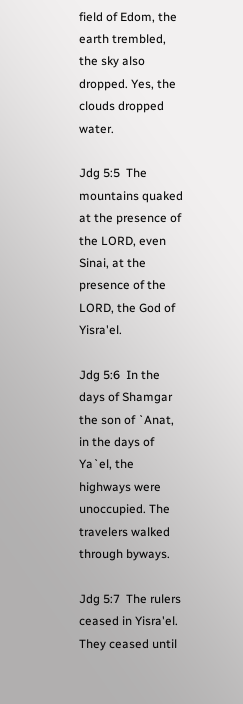field of Edom, the earth trembled, the sky also dropped. Yes, the clouds dropped water.

Jdg 5:5  The mountains quaked at the presence of the LORD, even Sinai, at the presence of the LORD, the God of Yisra'el.

Jdg 5:6  In the days of Shamgar the son of `Anat, in the days of Ya`el, the highways were unoccupied. The travelers walked through byways.

Jdg 5:7  The rulers ceased in Yisra'el. They ceased until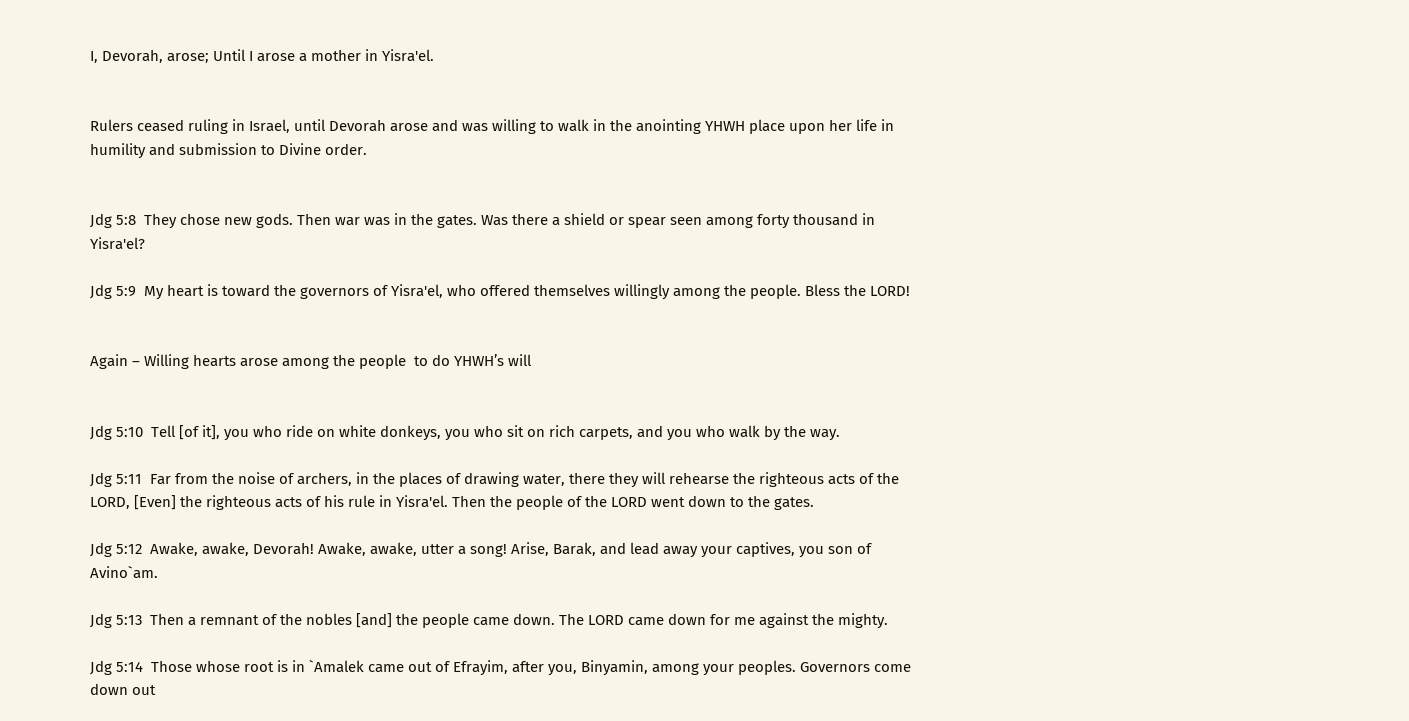I, Devorah, arose; Until I arose a mother in Yisra'el.


Rulers ceased ruling in Israel, until Devorah arose and was willing to walk in the anointing YHWH place upon her life in humility and submission to Divine order.


Jdg 5:8  They chose new gods. Then war was in the gates. Was there a shield or spear seen among forty thousand in Yisra'el?

Jdg 5:9  My heart is toward the governors of Yisra'el, who offered themselves willingly among the people. Bless the LORD!


Again – Willing hearts arose among the people  to do YHWH’s will


Jdg 5:10  Tell [of it], you who ride on white donkeys, you who sit on rich carpets, and you who walk by the way.

Jdg 5:11  Far from the noise of archers, in the places of drawing water, there they will rehearse the righteous acts of the LORD, [Even] the righteous acts of his rule in Yisra'el. Then the people of the LORD went down to the gates.

Jdg 5:12  Awake, awake, Devorah! Awake, awake, utter a song! Arise, Barak, and lead away your captives, you son of Avino`am.

Jdg 5:13  Then a remnant of the nobles [and] the people came down. The LORD came down for me against the mighty.

Jdg 5:14  Those whose root is in `Amalek came out of Efrayim, after you, Binyamin, among your peoples. Governors come down out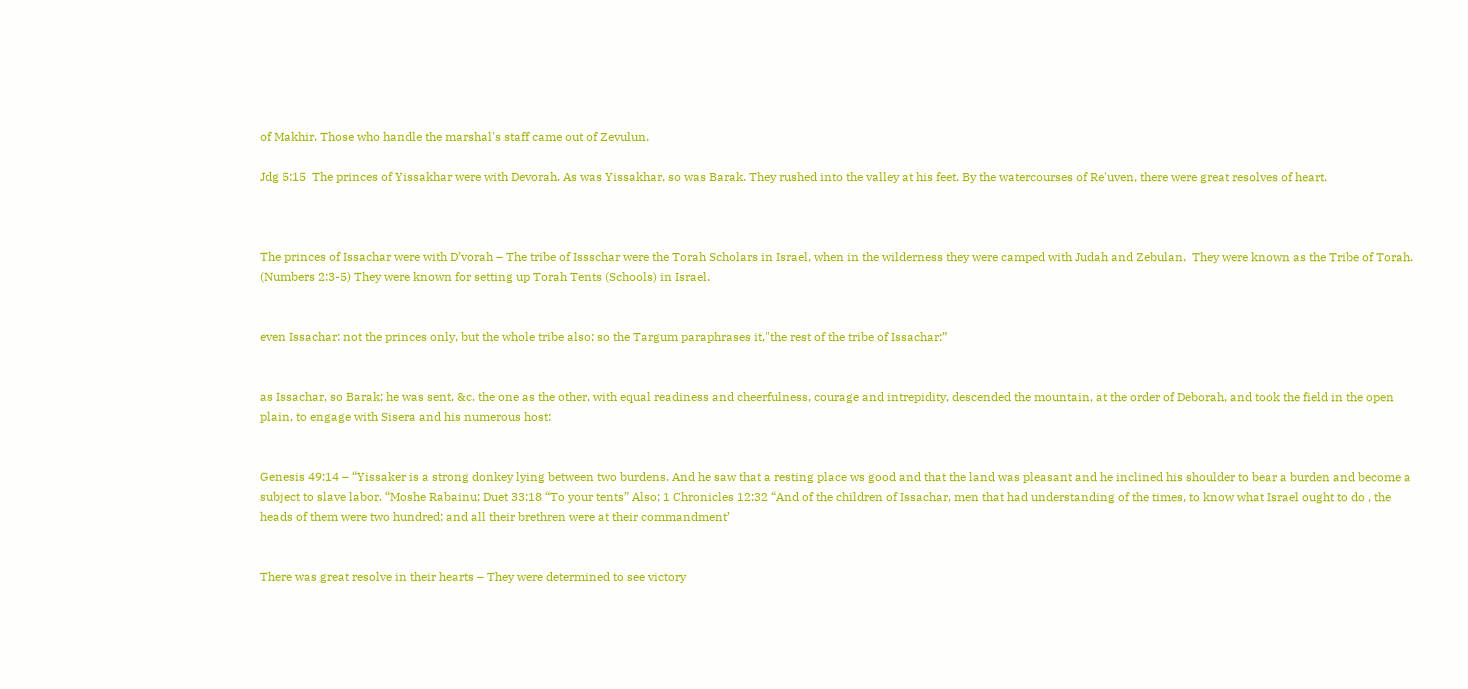of Makhir. Those who handle the marshal's staff came out of Zevulun.

Jdg 5:15  The princes of Yissakhar were with Devorah. As was Yissakhar, so was Barak. They rushed into the valley at his feet. By the watercourses of Re'uven, there were great resolves of heart.



The princes of Issachar were with D’vorah – The tribe of Issschar were the Torah Scholars in Israel, when in the wilderness they were camped with Judah and Zebulan.  They were known as the Tribe of Torah. (Numbers 2:3-5) They were known for setting up Torah Tents (Schools) in Israel.


even Issachar: not the princes only, but the whole tribe also; so the Targum paraphrases it,"the rest of the tribe of Issachar:”


as Issachar, so Barak; he was sent, &c. the one as the other, with equal readiness and cheerfulness, courage and intrepidity, descended the mountain, at the order of Deborah, and took the field in the open plain, to engage with Sisera and his numerous host:


Genesis 49:14 – “Yissaker is a strong donkey lying between two burdens. And he saw that a resting place ws good and that the land was pleasant and he inclined his shoulder to bear a burden and become a subject to slave labor. “Moshe Rabainu; Duet 33:18 “To your tents” Also; 1 Chronicles 12:32 “And of the children of Issachar, men that had understanding of the times, to know what Israel ought to do , the heads of them were two hundred; and all their brethren were at their commandment’


There was great resolve in their hearts – They were determined to see victory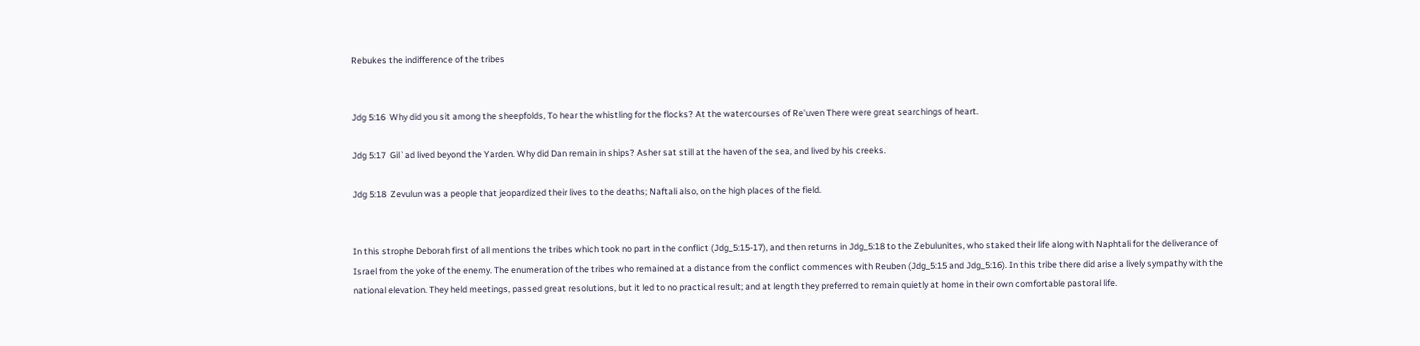Rebukes the indifference of the tribes


Jdg 5:16  Why did you sit among the sheepfolds, To hear the whistling for the flocks? At the watercourses of Re'uven There were great searchings of heart.

Jdg 5:17  Gil`ad lived beyond the Yarden. Why did Dan remain in ships? Asher sat still at the haven of the sea, and lived by his creeks.

Jdg 5:18  Zevulun was a people that jeopardized their lives to the deaths; Naftali also, on the high places of the field.


In this strophe Deborah first of all mentions the tribes which took no part in the conflict (Jdg_5:15-17), and then returns in Jdg_5:18 to the Zebulunites, who staked their life along with Naphtali for the deliverance of Israel from the yoke of the enemy. The enumeration of the tribes who remained at a distance from the conflict commences with Reuben (Jdg_5:15 and Jdg_5:16). In this tribe there did arise a lively sympathy with the national elevation. They held meetings, passed great resolutions, but it led to no practical result; and at length they preferred to remain quietly at home in their own comfortable pastoral life.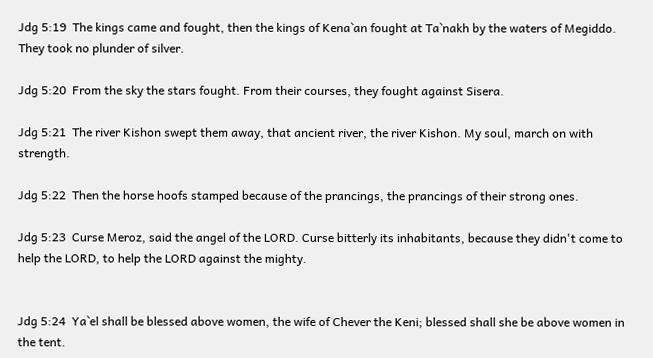Jdg 5:19  The kings came and fought, then the kings of Kena`an fought at Ta`nakh by the waters of Megiddo. They took no plunder of silver.

Jdg 5:20  From the sky the stars fought. From their courses, they fought against Sisera.

Jdg 5:21  The river Kishon swept them away, that ancient river, the river Kishon. My soul, march on with strength.

Jdg 5:22  Then the horse hoofs stamped because of the prancings, the prancings of their strong ones.

Jdg 5:23  Curse Meroz, said the angel of the LORD. Curse bitterly its inhabitants, because they didn't come to help the LORD, to help the LORD against the mighty.


Jdg 5:24  Ya`el shall be blessed above women, the wife of Chever the Keni; blessed shall she be above women in the tent.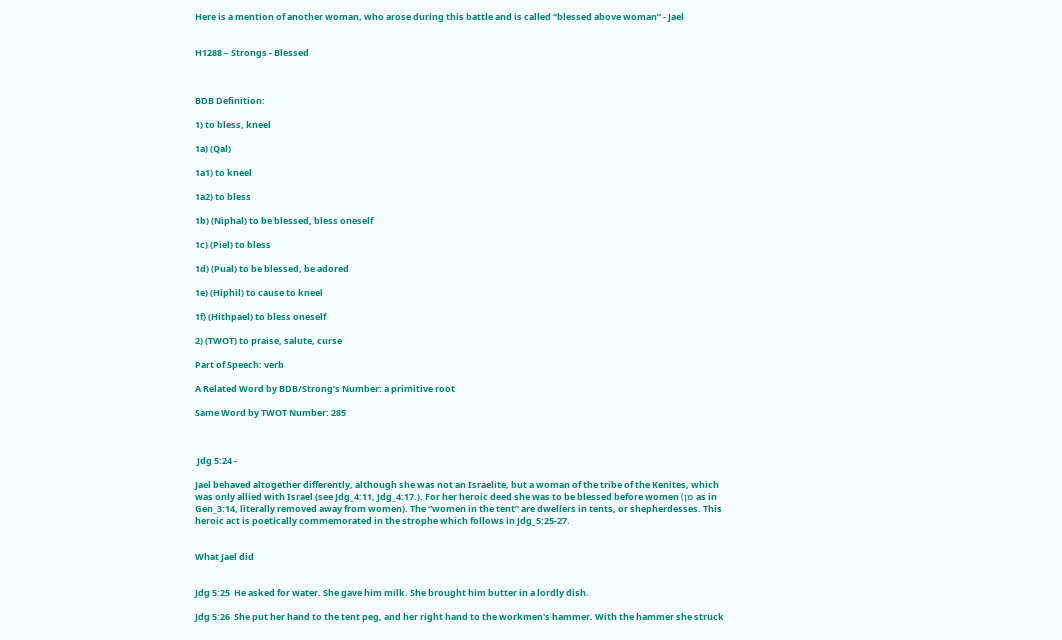Here is a mention of another woman, who arose during this battle and is called “blessed above woman” - Jael


H1288 – Strongs - Blessed



BDB Definition:

1) to bless, kneel

1a) (Qal)

1a1) to kneel

1a2) to bless

1b) (Niphal) to be blessed, bless oneself

1c) (Piel) to bless

1d) (Pual) to be blessed, be adored

1e) (Hiphil) to cause to kneel

1f) (Hithpael) to bless oneself

2) (TWOT) to praise, salute, curse

Part of Speech: verb

A Related Word by BDB/Strong’s Number: a primitive root

Same Word by TWOT Number: 285



 Jdg 5:24 -

Jael behaved altogether differently, although she was not an Israelite, but a woman of the tribe of the Kenites, which was only allied with Israel (see Jdg_4:11, Jdg_4:17.). For her heroic deed she was to be blessed before women (מן as in Gen_3:14, literally removed away from women). The “women in the tent” are dwellers in tents, or shepherdesses. This heroic act is poetically commemorated in the strophe which follows in Jdg_5:25-27.


What Jael did


Jdg 5:25  He asked for water. She gave him milk. She brought him butter in a lordly dish.

Jdg 5:26  She put her hand to the tent peg, and her right hand to the workmen's hammer. With the hammer she struck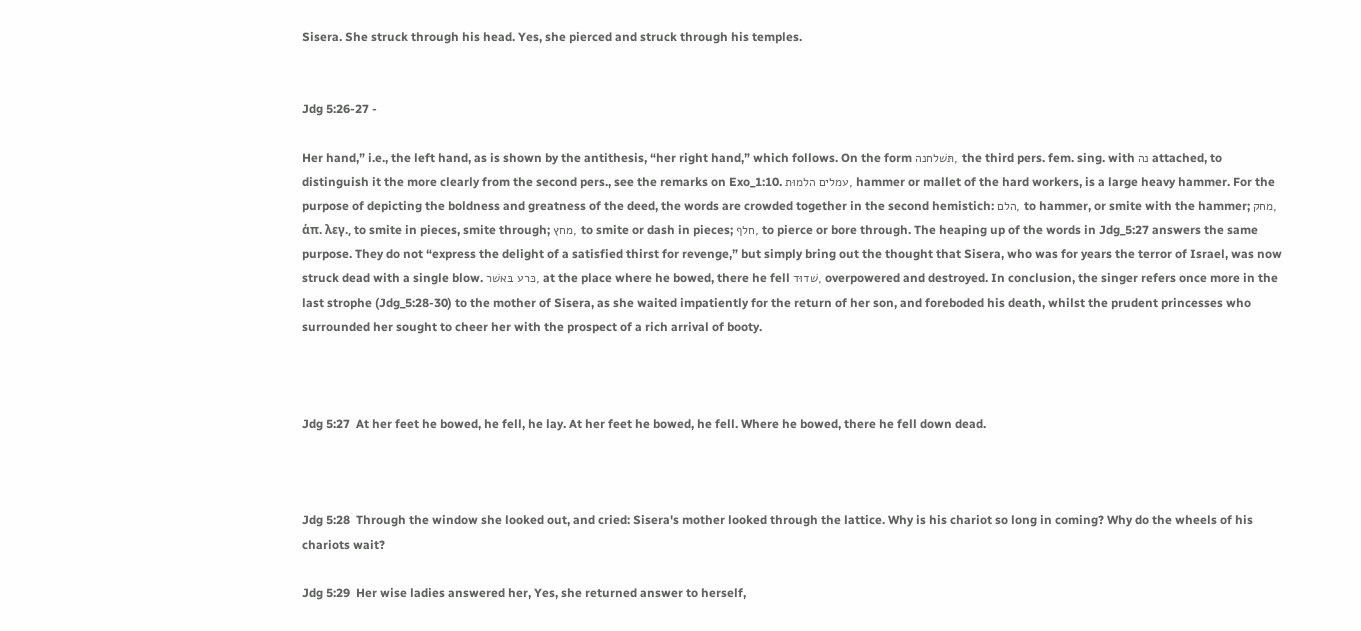Sisera. She struck through his head. Yes, she pierced and struck through his temples.


Jdg 5:26-27 -

Her hand,” i.e., the left hand, as is shown by the antithesis, “her right hand,” which follows. On the form תּשׁלחנה, the third pers. fem. sing. with נה attached, to distinguish it the more clearly from the second pers., see the remarks on Exo_1:10. עמלים הלמוּת, hammer or mallet of the hard workers, is a large heavy hammer. For the purpose of depicting the boldness and greatness of the deed, the words are crowded together in the second hemistich: הלם, to hammer, or smite with the hammer; מחק, ἁπ. λεγ., to smite in pieces, smite through; מחץ, to smite or dash in pieces; חלף, to pierce or bore through. The heaping up of the words in Jdg_5:27 answers the same purpose. They do not “express the delight of a satisfied thirst for revenge,” but simply bring out the thought that Sisera, who was for years the terror of Israel, was now struck dead with a single blow. כּרע בּאשׁר, at the place where he bowed, there he fell שׁדוּד, overpowered and destroyed. In conclusion, the singer refers once more in the last strophe (Jdg_5:28-30) to the mother of Sisera, as she waited impatiently for the return of her son, and foreboded his death, whilst the prudent princesses who surrounded her sought to cheer her with the prospect of a rich arrival of booty.



Jdg 5:27  At her feet he bowed, he fell, he lay. At her feet he bowed, he fell. Where he bowed, there he fell down dead.



Jdg 5:28  Through the window she looked out, and cried: Sisera's mother looked through the lattice. Why is his chariot so long in coming? Why do the wheels of his chariots wait?

Jdg 5:29  Her wise ladies answered her, Yes, she returned answer to herself,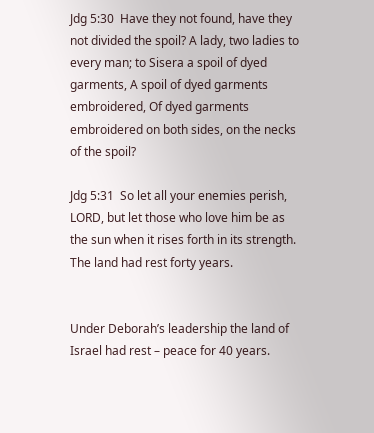Jdg 5:30  Have they not found, have they not divided the spoil? A lady, two ladies to every man; to Sisera a spoil of dyed garments, A spoil of dyed garments embroidered, Of dyed garments embroidered on both sides, on the necks of the spoil?

Jdg 5:31  So let all your enemies perish, LORD, but let those who love him be as the sun when it rises forth in its strength. The land had rest forty years.


Under Deborah’s leadership the land of Israel had rest – peace for 40 years.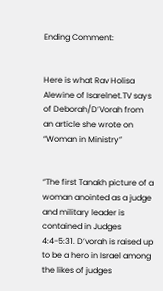Ending Comment:


Here is what Rav Holisa Alewine of Isarelnet.TV says of Deborah/D’Vorah from an article she wrote on “Woman in Ministry”


“The first Tanakh picture of a woman anointed as a judge and military leader is contained in Judges 4:4-5:31. D’vorah is raised up to be a hero in Israel among the likes of judges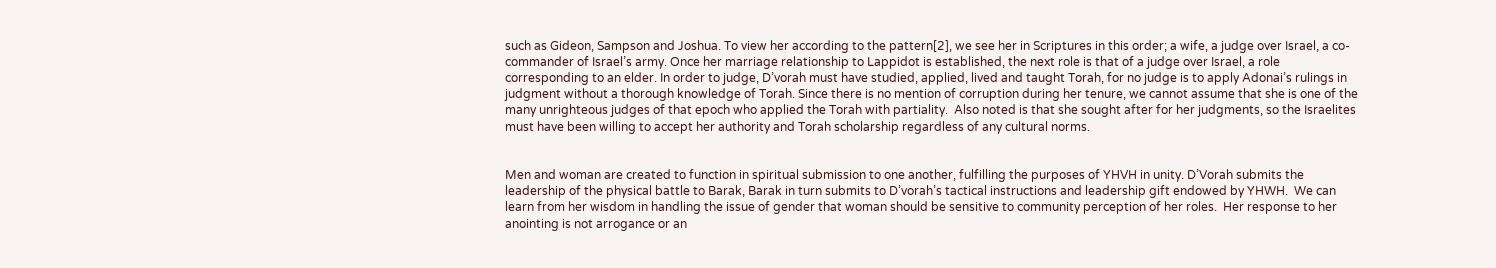such as Gideon, Sampson and Joshua. To view her according to the pattern[2], we see her in Scriptures in this order; a wife, a judge over Israel, a co-commander of Israel’s army. Once her marriage relationship to Lappidot is established, the next role is that of a judge over Israel, a role corresponding to an elder. In order to judge, D’vorah must have studied, applied, lived and taught Torah, for no judge is to apply Adonai’s rulings in judgment without a thorough knowledge of Torah. Since there is no mention of corruption during her tenure, we cannot assume that she is one of the many unrighteous judges of that epoch who applied the Torah with partiality.  Also noted is that she sought after for her judgments, so the Israelites must have been willing to accept her authority and Torah scholarship regardless of any cultural norms.


Men and woman are created to function in spiritual submission to one another, fulfilling the purposes of YHVH in unity. D’Vorah submits the leadership of the physical battle to Barak, Barak in turn submits to D’vorah’s tactical instructions and leadership gift endowed by YHWH.  We can learn from her wisdom in handling the issue of gender that woman should be sensitive to community perception of her roles.  Her response to her anointing is not arrogance or an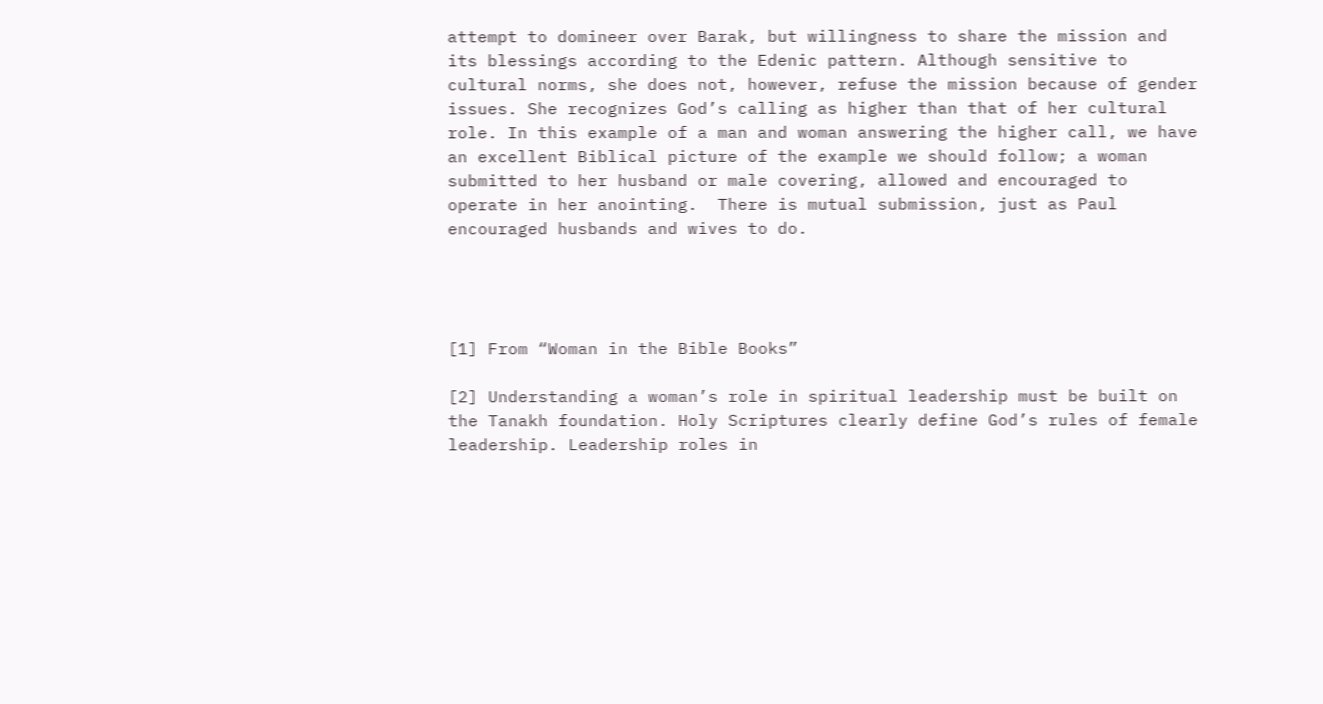attempt to domineer over Barak, but willingness to share the mission and its blessings according to the Edenic pattern. Although sensitive to cultural norms, she does not, however, refuse the mission because of gender issues. She recognizes God’s calling as higher than that of her cultural role. In this example of a man and woman answering the higher call, we have an excellent Biblical picture of the example we should follow; a woman submitted to her husband or male covering, allowed and encouraged to operate in her anointing.  There is mutual submission, just as Paul encouraged husbands and wives to do.




[1] From “Woman in the Bible Books”

[2] Understanding a woman’s role in spiritual leadership must be built on the Tanakh foundation. Holy Scriptures clearly define God’s rules of female leadership. Leadership roles in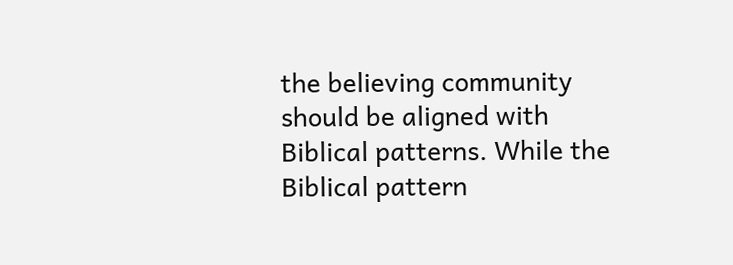the believing community should be aligned with Biblical patterns. While the Biblical pattern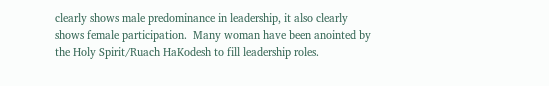clearly shows male predominance in leadership, it also clearly shows female participation.  Many woman have been anointed by the Holy Spirit/Ruach HaKodesh to fill leadership roles.